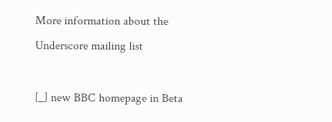More information about the Underscore mailing list

[_] new BBC homepage in Beta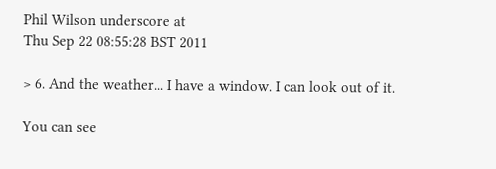Phil Wilson underscore at
Thu Sep 22 08:55:28 BST 2011

> 6. And the weather... I have a window. I can look out of it.

You can see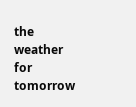the weather for tomorrow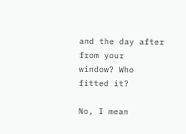and the day after from your
window? Who fitted it?

No, I mean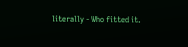literally - Who fitted it.